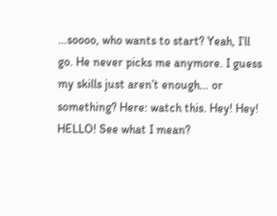…soooo, who wants to start? Yeah, I’ll go. He never picks me anymore. I guess my skills just aren’t enough… or something? Here: watch this. Hey! Hey! HELLO! See what I mean?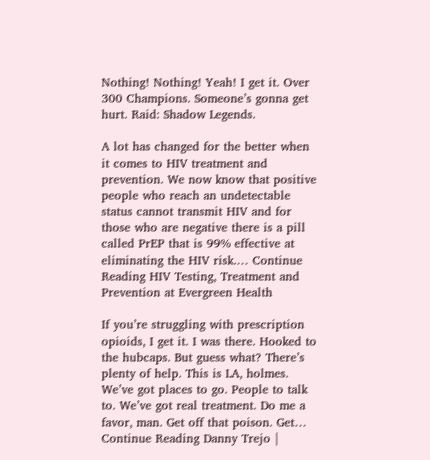Nothing! Nothing! Yeah! I get it. Over 300 Champions. Someone’s gonna get hurt. Raid: Shadow Legends.

A lot has changed for the better when it comes to HIV treatment and prevention. We now know that positive people who reach an undetectable status cannot transmit HIV and for those who are negative there is a pill called PrEP that is 99% effective at eliminating the HIV risk.… Continue Reading HIV Testing, Treatment and Prevention at Evergreen Health

If you’re struggling with prescription opioids, I get it. I was there. Hooked to the hubcaps. But guess what? There’s plenty of help. This is LA, holmes. We’ve got places to go. People to talk to. We’ve got real treatment. Do me a favor, man. Get off that poison. Get… Continue Reading Danny Trejo |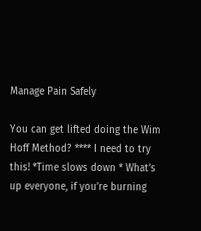Manage Pain Safely

You can get lifted doing the Wim Hoff Method? **** I need to try this! *Time slows down * What’s up everyone, if you’re burning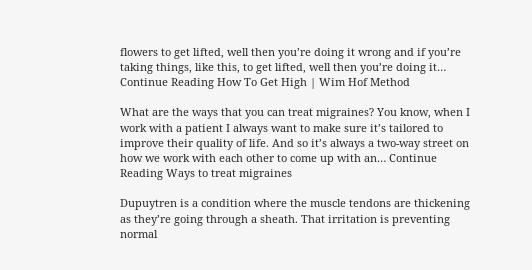flowers to get lifted, well then you’re doing it wrong and if you’re taking things, like this, to get lifted, well then you’re doing it… Continue Reading How To Get High | Wim Hof Method

What are the ways that you can treat migraines? You know, when I work with a patient I always want to make sure it’s tailored to improve their quality of life. And so it’s always a two-way street on how we work with each other to come up with an… Continue Reading Ways to treat migraines

Dupuytren is a condition where the muscle tendons are thickening as they’re going through a sheath. That irritation is preventing normal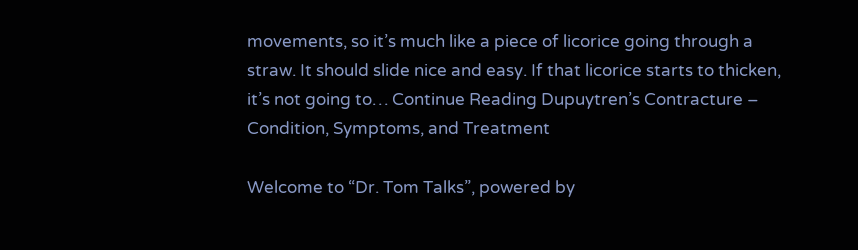movements, so it’s much like a piece of licorice going through a straw. It should slide nice and easy. If that licorice starts to thicken, it’s not going to… Continue Reading Dupuytren’s Contracture – Condition, Symptoms, and Treatment

Welcome to “Dr. Tom Talks”, powered by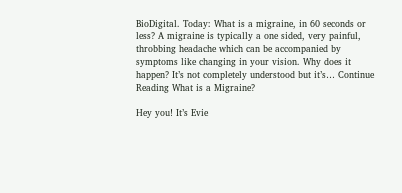BioDigital. Today: What is a migraine, in 60 seconds or less? A migraine is typically a one sided, very painful, throbbing headache which can be accompanied by symptoms like changing in your vision. Why does it happen? It’s not completely understood but it’s… Continue Reading What is a Migraine?

Hey you! It’s Evie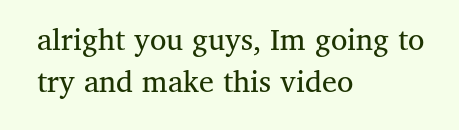alright you guys, Im going to try and make this video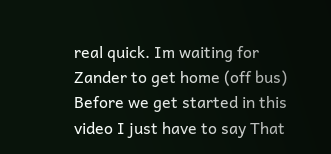real quick. Im waiting for Zander to get home (off bus) Before we get started in this video I just have to say That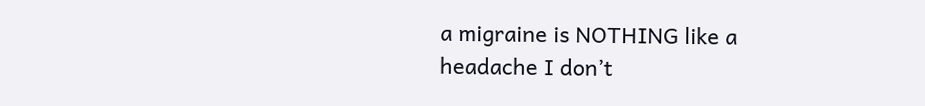a migraine is NOTHING like a headache I don’t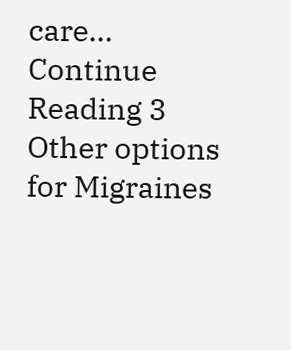care… Continue Reading 3 Other options for Migraines